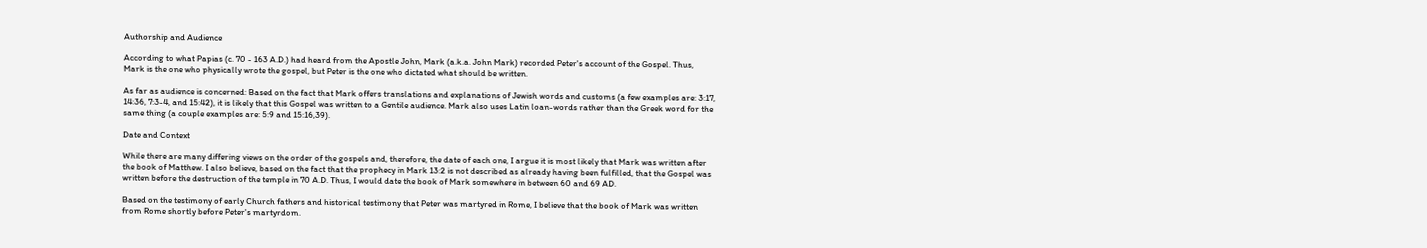Authorship and Audience

According to what Papias (c. 70 - 163 A.D.) had heard from the Apostle John, Mark (a.k.a. John Mark) recorded Peter's account of the Gospel. Thus, Mark is the one who physically wrote the gospel, but Peter is the one who dictated what should be written.

As far as audience is concerned: Based on the fact that Mark offers translations and explanations of Jewish words and customs (a few examples are: 3:17, 14:36, 7:3-4, and 15:42), it is likely that this Gospel was written to a Gentile audience. Mark also uses Latin loan-words rather than the Greek word for the same thing (a couple examples are: 5:9 and 15:16,39).

Date and Context

While there are many differing views on the order of the gospels and, therefore, the date of each one, I argue it is most likely that Mark was written after the book of Matthew. I also believe, based on the fact that the prophecy in Mark 13:2 is not described as already having been fulfilled, that the Gospel was written before the destruction of the temple in 70 A.D. Thus, I would date the book of Mark somewhere in between 60 and 69 AD.

Based on the testimony of early Church fathers and historical testimony that Peter was martyred in Rome, I believe that the book of Mark was written from Rome shortly before Peter's martyrdom.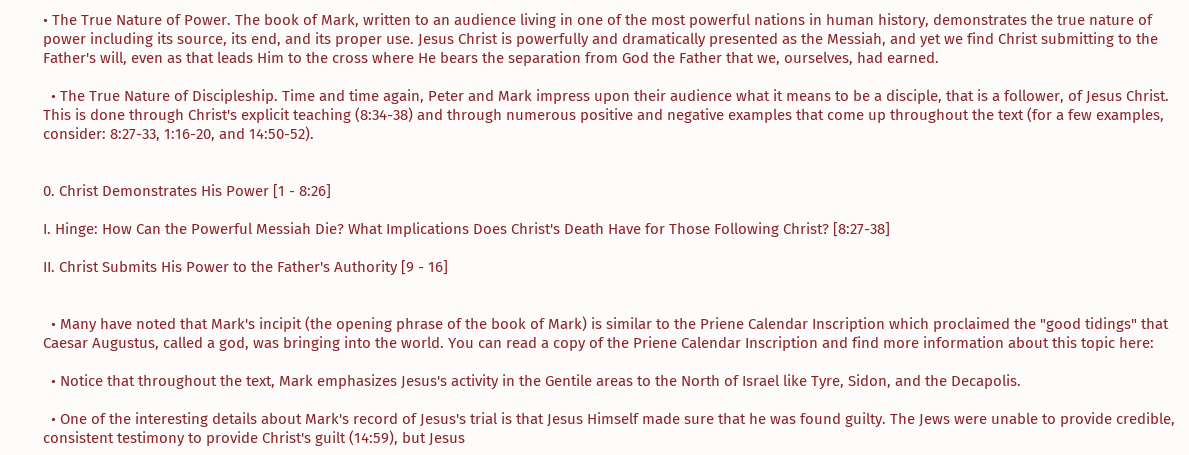• The True Nature of Power. The book of Mark, written to an audience living in one of the most powerful nations in human history, demonstrates the true nature of power including its source, its end, and its proper use. Jesus Christ is powerfully and dramatically presented as the Messiah, and yet we find Christ submitting to the Father's will, even as that leads Him to the cross where He bears the separation from God the Father that we, ourselves, had earned.

  • The True Nature of Discipleship. Time and time again, Peter and Mark impress upon their audience what it means to be a disciple, that is a follower, of Jesus Christ. This is done through Christ's explicit teaching (8:34-38) and through numerous positive and negative examples that come up throughout the text (for a few examples, consider: 8:27-33, 1:16-20, and 14:50-52).


0. Christ Demonstrates His Power [1 - 8:26]

I. Hinge: How Can the Powerful Messiah Die? What Implications Does Christ's Death Have for Those Following Christ? [8:27-38]

II. Christ Submits His Power to the Father's Authority [9 - 16]


  • Many have noted that Mark's incipit (the opening phrase of the book of Mark) is similar to the Priene Calendar Inscription which proclaimed the "good tidings" that Caesar Augustus, called a god, was bringing into the world. You can read a copy of the Priene Calendar Inscription and find more information about this topic here:

  • Notice that throughout the text, Mark emphasizes Jesus's activity in the Gentile areas to the North of Israel like Tyre, Sidon, and the Decapolis.

  • One of the interesting details about Mark's record of Jesus's trial is that Jesus Himself made sure that he was found guilty. The Jews were unable to provide credible, consistent testimony to provide Christ's guilt (14:59), but Jesus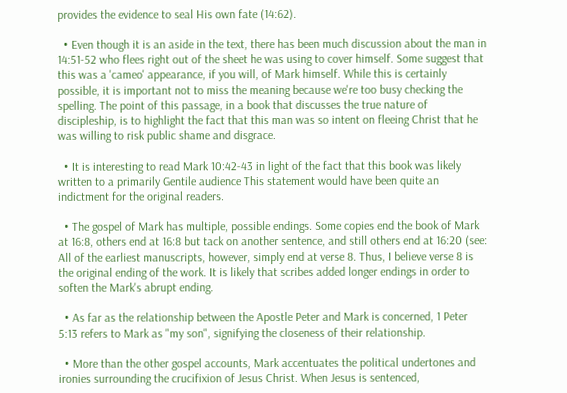provides the evidence to seal His own fate (14:62).

  • Even though it is an aside in the text, there has been much discussion about the man in 14:51-52 who flees right out of the sheet he was using to cover himself. Some suggest that this was a 'cameo' appearance, if you will, of Mark himself. While this is certainly possible, it is important not to miss the meaning because we're too busy checking the spelling. The point of this passage, in a book that discusses the true nature of discipleship, is to highlight the fact that this man was so intent on fleeing Christ that he was willing to risk public shame and disgrace.

  • It is interesting to read Mark 10:42-43 in light of the fact that this book was likely written to a primarily Gentile audience This statement would have been quite an indictment for the original readers.

  • The gospel of Mark has multiple, possible endings. Some copies end the book of Mark at 16:8, others end at 16:8 but tack on another sentence, and still others end at 16:20 (see: All of the earliest manuscripts, however, simply end at verse 8. Thus, I believe verse 8 is the original ending of the work. It is likely that scribes added longer endings in order to soften the Mark's abrupt ending.

  • As far as the relationship between the Apostle Peter and Mark is concerned, 1 Peter 5:13 refers to Mark as "my son", signifying the closeness of their relationship.

  • More than the other gospel accounts, Mark accentuates the political undertones and ironies surrounding the crucifixion of Jesus Christ. When Jesus is sentenced,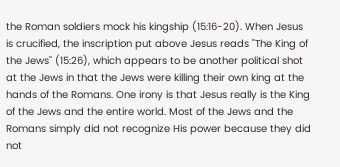the Roman soldiers mock his kingship (15:16-20). When Jesus is crucified, the inscription put above Jesus reads "The King of the Jews" (15:26), which appears to be another political shot at the Jews in that the Jews were killing their own king at the hands of the Romans. One irony is that Jesus really is the King of the Jews and the entire world. Most of the Jews and the Romans simply did not recognize His power because they did not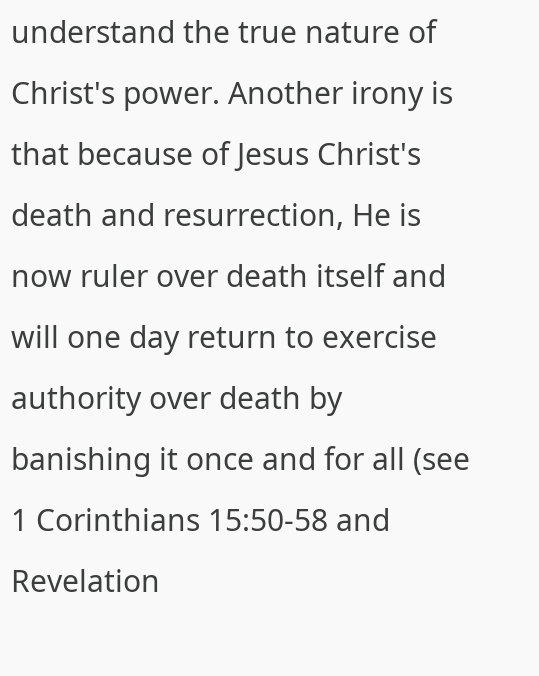understand the true nature of Christ's power. Another irony is that because of Jesus Christ's death and resurrection, He is now ruler over death itself and will one day return to exercise authority over death by banishing it once and for all (see 1 Corinthians 15:50-58 and Revelation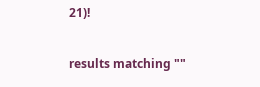21)!

results matching ""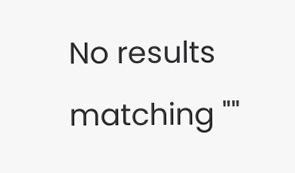No results matching ""